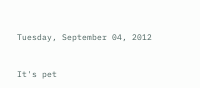Tuesday, September 04, 2012


It's pet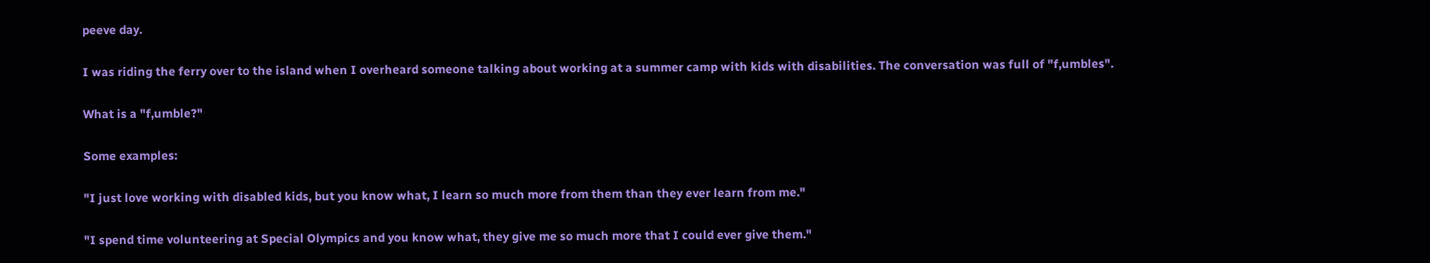peeve day.

I was riding the ferry over to the island when I overheard someone talking about working at a summer camp with kids with disabilities. The conversation was full of "f,umbles".

What is a "f,umble?"

Some examples:

"I just love working with disabled kids, but you know what, I learn so much more from them than they ever learn from me."

"I spend time volunteering at Special Olympics and you know what, they give me so much more that I could ever give them."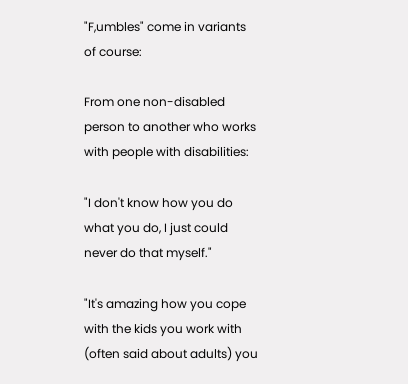"F,umbles" come in variants of course:

From one non-disabled person to another who works with people with disabilities:

"I don't know how you do what you do, I just could never do that myself."

"It's amazing how you cope with the kids you work with (often said about adults) you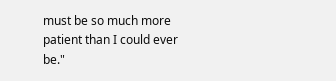must be so much more patient than I could ever be."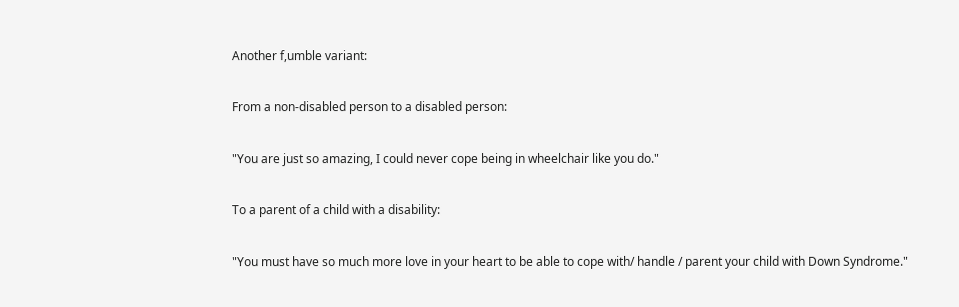Another f,umble variant:

From a non-disabled person to a disabled person:

"You are just so amazing, I could never cope being in wheelchair like you do."

To a parent of a child with a disability:

"You must have so much more love in your heart to be able to cope with/ handle / parent your child with Down Syndrome."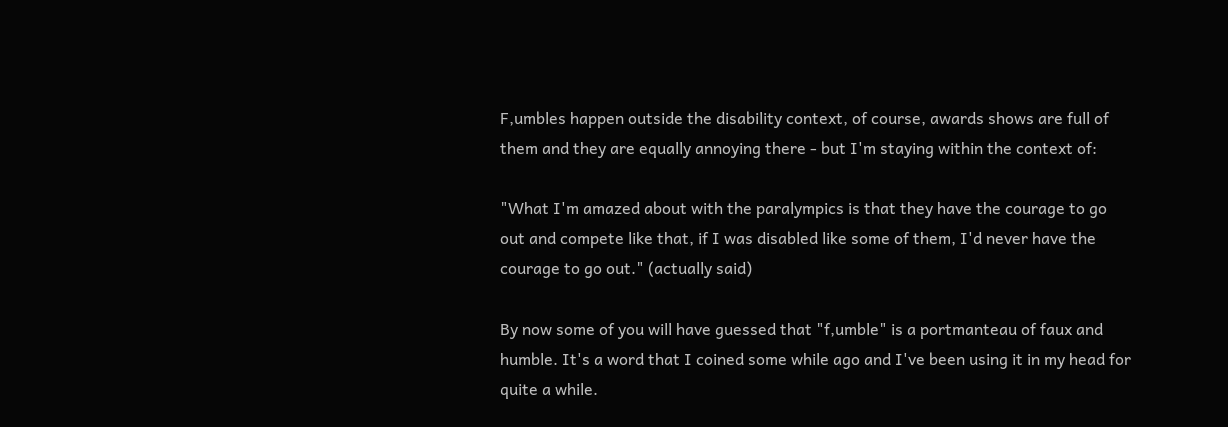F,umbles happen outside the disability context, of course, awards shows are full of them and they are equally annoying there - but I'm staying within the context of:

"What I'm amazed about with the paralympics is that they have the courage to go out and compete like that, if I was disabled like some of them, I'd never have the courage to go out." (actually said)

By now some of you will have guessed that "f,umble" is a portmanteau of faux and humble. It's a word that I coined some while ago and I've been using it in my head for quite a while.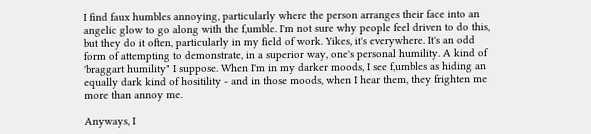I find faux humbles annoying, particularly where the person arranges their face into an angelic glow to go along with the f,umble. I'm not sure why people feel driven to do this, but they do it often, particularly in my field of work. Yikes, it's everywhere. It's an odd form of attempting to demonstrate, in a superior way, one's personal humility. A kind of 'braggart humility" I suppose. When I'm in my darker moods, I see f,umbles as hiding an equally dark kind of hositility - and in those moods, when I hear them, they frighten me more than annoy me.

Anyways, I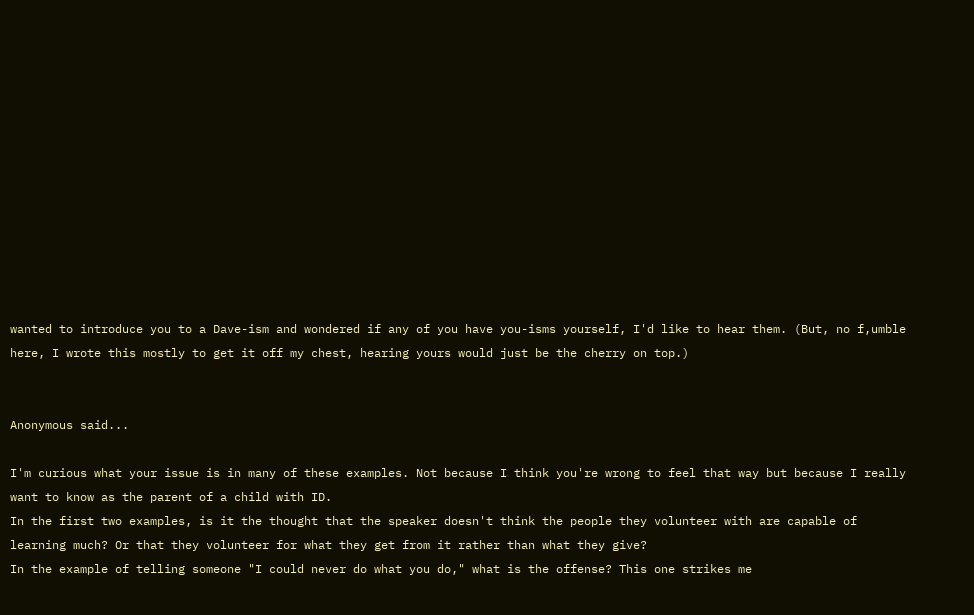wanted to introduce you to a Dave-ism and wondered if any of you have you-isms yourself, I'd like to hear them. (But, no f,umble here, I wrote this mostly to get it off my chest, hearing yours would just be the cherry on top.)


Anonymous said...

I'm curious what your issue is in many of these examples. Not because I think you're wrong to feel that way but because I really want to know as the parent of a child with ID.
In the first two examples, is it the thought that the speaker doesn't think the people they volunteer with are capable of learning much? Or that they volunteer for what they get from it rather than what they give?
In the example of telling someone "I could never do what you do," what is the offense? This one strikes me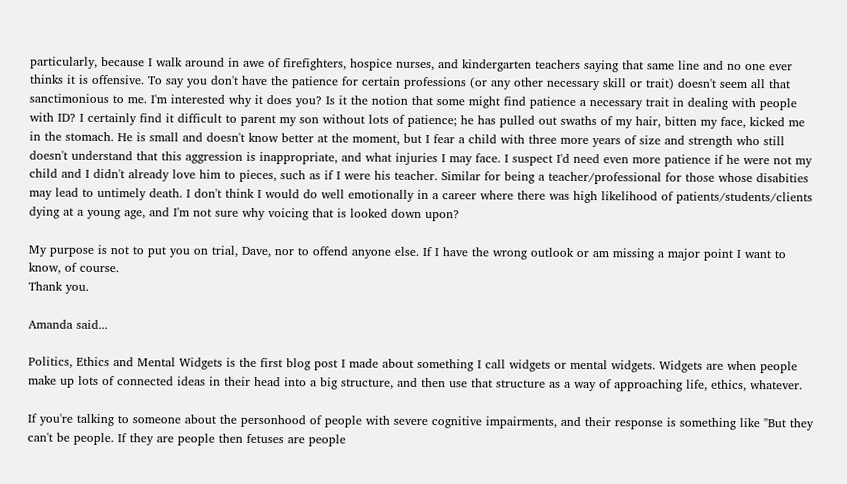particularly, because I walk around in awe of firefighters, hospice nurses, and kindergarten teachers saying that same line and no one ever thinks it is offensive. To say you don't have the patience for certain professions (or any other necessary skill or trait) doesn't seem all that sanctimonious to me. I'm interested why it does you? Is it the notion that some might find patience a necessary trait in dealing with people with ID? I certainly find it difficult to parent my son without lots of patience; he has pulled out swaths of my hair, bitten my face, kicked me in the stomach. He is small and doesn't know better at the moment, but I fear a child with three more years of size and strength who still doesn't understand that this aggression is inappropriate, and what injuries I may face. I suspect I'd need even more patience if he were not my child and I didn't already love him to pieces, such as if I were his teacher. Similar for being a teacher/professional for those whose disabities may lead to untimely death. I don't think I would do well emotionally in a career where there was high likelihood of patients/students/clients dying at a young age, and I'm not sure why voicing that is looked down upon?

My purpose is not to put you on trial, Dave, nor to offend anyone else. If I have the wrong outlook or am missing a major point I want to know, of course.
Thank you.

Amanda said...

Politics, Ethics and Mental Widgets is the first blog post I made about something I call widgets or mental widgets. Widgets are when people make up lots of connected ideas in their head into a big structure, and then use that structure as a way of approaching life, ethics, whatever.

If you're talking to someone about the personhood of people with severe cognitive impairments, and their response is something like "But they can't be people. If they are people then fetuses are people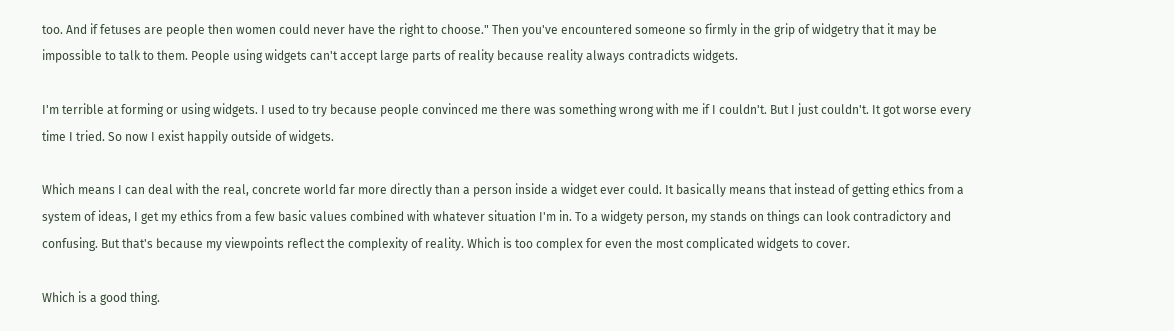too. And if fetuses are people then women could never have the right to choose." Then you've encountered someone so firmly in the grip of widgetry that it may be impossible to talk to them. People using widgets can't accept large parts of reality because reality always contradicts widgets.

I'm terrible at forming or using widgets. I used to try because people convinced me there was something wrong with me if I couldn't. But I just couldn't. It got worse every time I tried. So now I exist happily outside of widgets.

Which means I can deal with the real, concrete world far more directly than a person inside a widget ever could. It basically means that instead of getting ethics from a system of ideas, I get my ethics from a few basic values combined with whatever situation I'm in. To a widgety person, my stands on things can look contradictory and confusing. But that's because my viewpoints reflect the complexity of reality. Which is too complex for even the most complicated widgets to cover.

Which is a good thing.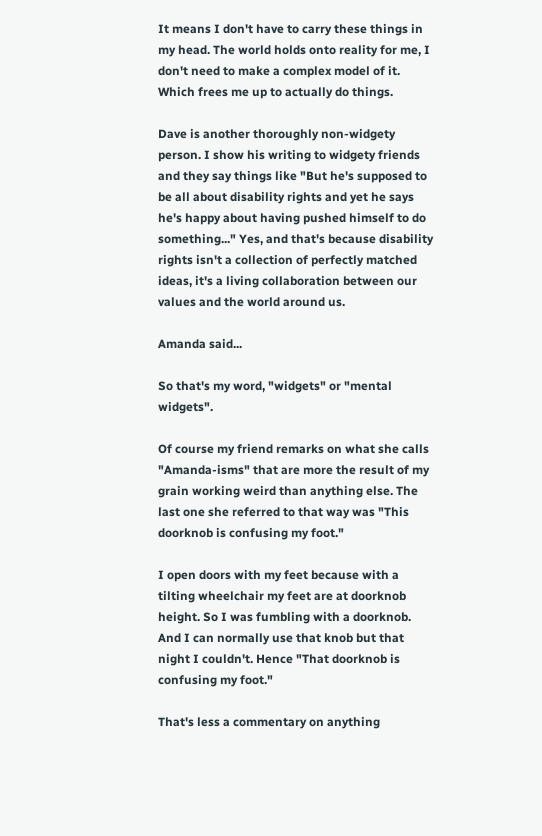It means I don't have to carry these things in my head. The world holds onto reality for me, I don't need to make a complex model of it. Which frees me up to actually do things.

Dave is another thoroughly non-widgety person. I show his writing to widgety friends and they say things like "But he's supposed to be all about disability rights and yet he says he's happy about having pushed himself to do something..." Yes, and that's because disability rights isn't a collection of perfectly matched ideas, it's a living collaboration between our values and the world around us.

Amanda said...

So that's my word, "widgets" or "mental widgets".

Of course my friend remarks on what she calls "Amanda-isms" that are more the result of my grain working weird than anything else. The last one she referred to that way was "This doorknob is confusing my foot."

I open doors with my feet because with a tilting wheelchair my feet are at doorknob height. So I was fumbling with a doorknob. And I can normally use that knob but that night I couldn't. Hence "That doorknob is confusing my foot."

That's less a commentary on anything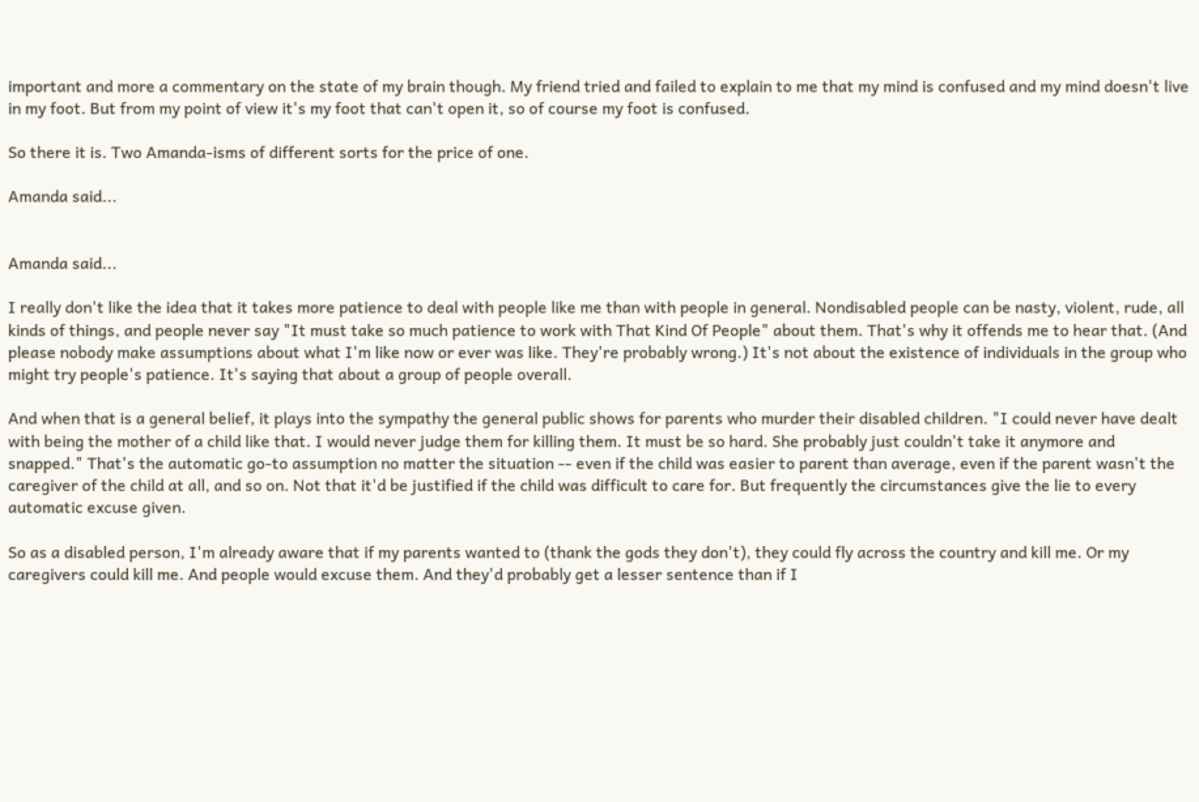important and more a commentary on the state of my brain though. My friend tried and failed to explain to me that my mind is confused and my mind doesn't live in my foot. But from my point of view it's my foot that can't open it, so of course my foot is confused.

So there it is. Two Amanda-isms of different sorts for the price of one.

Amanda said...


Amanda said...

I really don't like the idea that it takes more patience to deal with people like me than with people in general. Nondisabled people can be nasty, violent, rude, all kinds of things, and people never say "It must take so much patience to work with That Kind Of People" about them. That's why it offends me to hear that. (And please nobody make assumptions about what I'm like now or ever was like. They're probably wrong.) It's not about the existence of individuals in the group who might try people's patience. It's saying that about a group of people overall.

And when that is a general belief, it plays into the sympathy the general public shows for parents who murder their disabled children. "I could never have dealt with being the mother of a child like that. I would never judge them for killing them. It must be so hard. She probably just couldn't take it anymore and snapped." That's the automatic go-to assumption no matter the situation -- even if the child was easier to parent than average, even if the parent wasn't the caregiver of the child at all, and so on. Not that it'd be justified if the child was difficult to care for. But frequently the circumstances give the lie to every automatic excuse given.

So as a disabled person, I'm already aware that if my parents wanted to (thank the gods they don't), they could fly across the country and kill me. Or my caregivers could kill me. And people would excuse them. And they'd probably get a lesser sentence than if I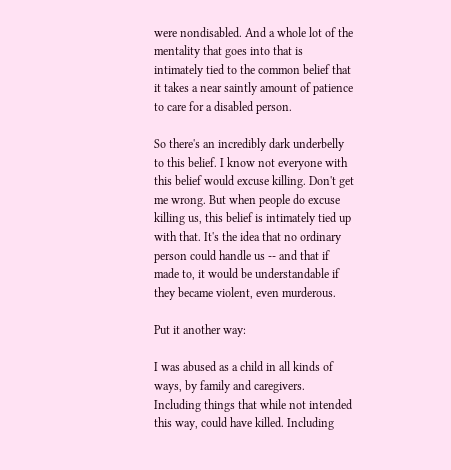were nondisabled. And a whole lot of the mentality that goes into that is intimately tied to the common belief that it takes a near saintly amount of patience to care for a disabled person.

So there's an incredibly dark underbelly to this belief. I know not everyone with this belief would excuse killing. Don't get me wrong. But when people do excuse killing us, this belief is intimately tied up with that. It's the idea that no ordinary person could handle us -- and that if made to, it would be understandable if they became violent, even murderous.

Put it another way:

I was abused as a child in all kinds of ways, by family and caregivers. Including things that while not intended this way, could have killed. Including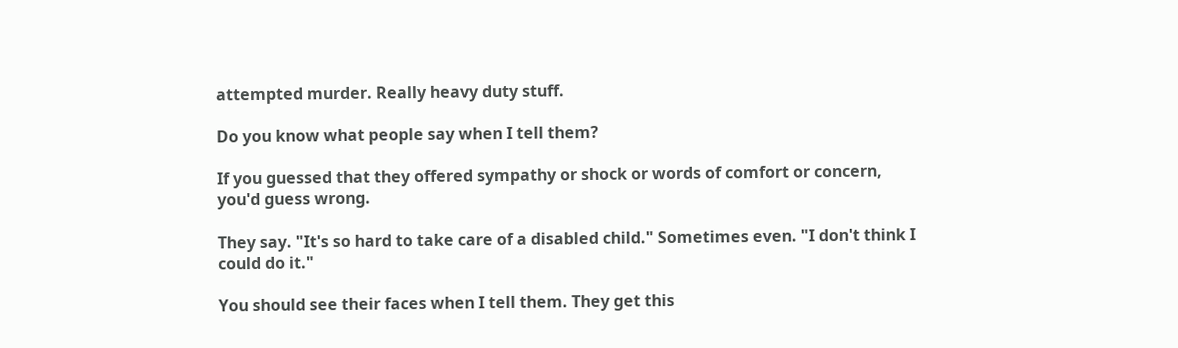attempted murder. Really heavy duty stuff.

Do you know what people say when I tell them?

If you guessed that they offered sympathy or shock or words of comfort or concern, you'd guess wrong.

They say. "It's so hard to take care of a disabled child." Sometimes even. "I don't think I could do it."

You should see their faces when I tell them. They get this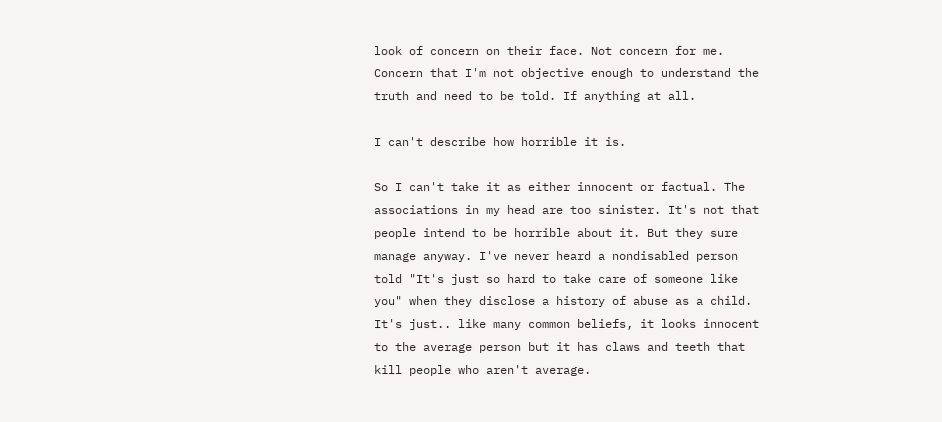look of concern on their face. Not concern for me. Concern that I'm not objective enough to understand the truth and need to be told. If anything at all.

I can't describe how horrible it is.

So I can't take it as either innocent or factual. The associations in my head are too sinister. It's not that people intend to be horrible about it. But they sure manage anyway. I've never heard a nondisabled person told "It's just so hard to take care of someone like you" when they disclose a history of abuse as a child. It's just.. like many common beliefs, it looks innocent to the average person but it has claws and teeth that kill people who aren't average.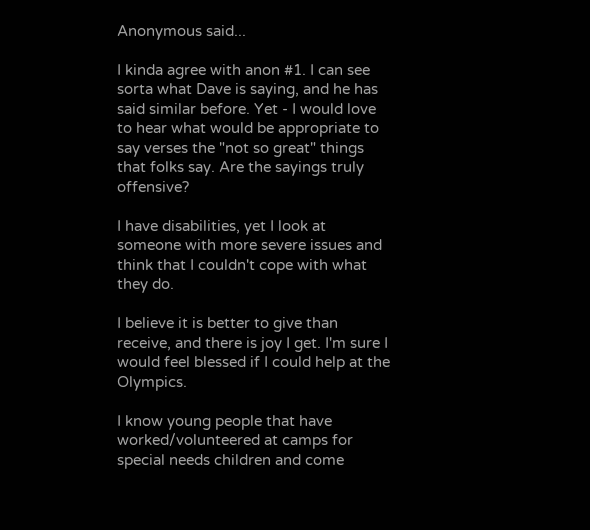Anonymous said...

I kinda agree with anon #1. I can see sorta what Dave is saying, and he has said similar before. Yet - I would love to hear what would be appropriate to say verses the "not so great" things that folks say. Are the sayings truly offensive?

I have disabilities, yet I look at someone with more severe issues and think that I couldn't cope with what they do.

I believe it is better to give than receive, and there is joy I get. I'm sure I would feel blessed if I could help at the Olympics.

I know young people that have worked/volunteered at camps for special needs children and come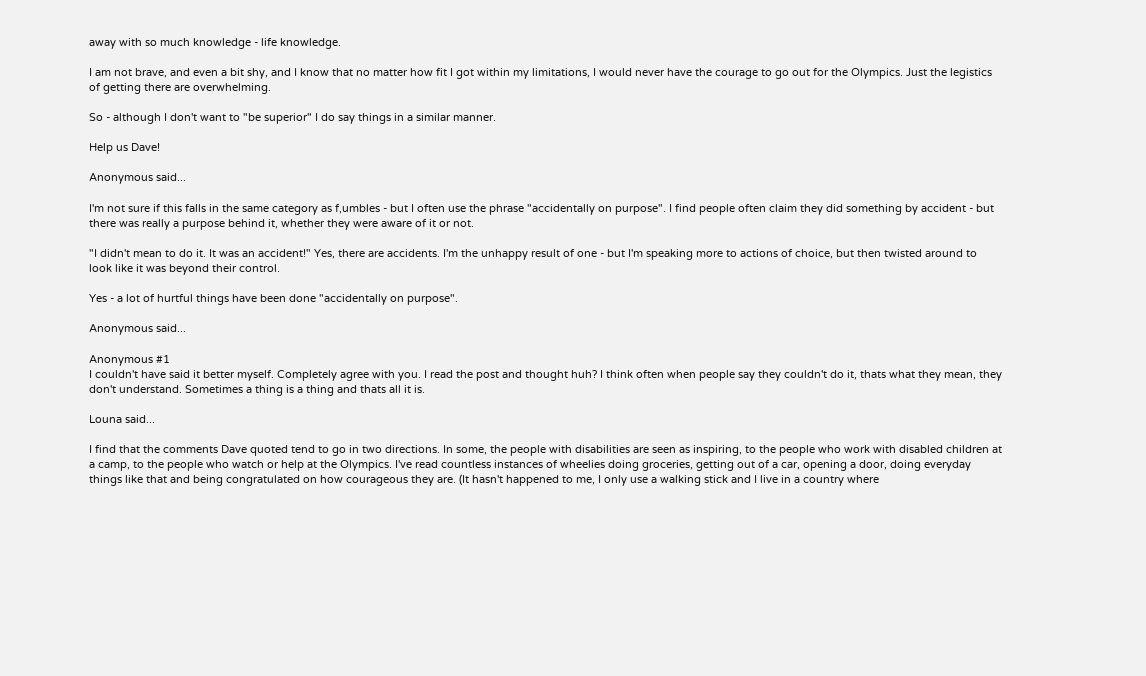away with so much knowledge - life knowledge.

I am not brave, and even a bit shy, and I know that no matter how fit I got within my limitations, I would never have the courage to go out for the Olympics. Just the legistics of getting there are overwhelming.

So - although I don't want to "be superior" I do say things in a similar manner.

Help us Dave!

Anonymous said...

I'm not sure if this falls in the same category as f,umbles - but I often use the phrase "accidentally on purpose". I find people often claim they did something by accident - but there was really a purpose behind it, whether they were aware of it or not.

"I didn't mean to do it. It was an accident!" Yes, there are accidents. I'm the unhappy result of one - but I'm speaking more to actions of choice, but then twisted around to look like it was beyond their control.

Yes - a lot of hurtful things have been done "accidentally on purpose".

Anonymous said...

Anonymous #1
I couldn't have said it better myself. Completely agree with you. I read the post and thought huh? I think often when people say they couldn't do it, thats what they mean, they don't understand. Sometimes a thing is a thing and thats all it is.

Louna said...

I find that the comments Dave quoted tend to go in two directions. In some, the people with disabilities are seen as inspiring, to the people who work with disabled children at a camp, to the people who watch or help at the Olympics. I've read countless instances of wheelies doing groceries, getting out of a car, opening a door, doing everyday things like that and being congratulated on how courageous they are. (It hasn't happened to me, I only use a walking stick and I live in a country where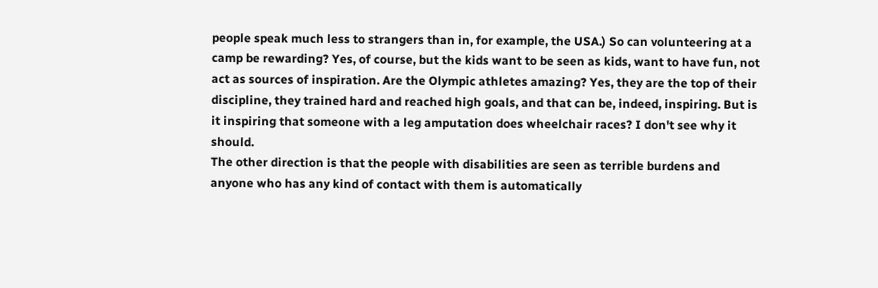people speak much less to strangers than in, for example, the USA.) So can volunteering at a camp be rewarding? Yes, of course, but the kids want to be seen as kids, want to have fun, not act as sources of inspiration. Are the Olympic athletes amazing? Yes, they are the top of their discipline, they trained hard and reached high goals, and that can be, indeed, inspiring. But is it inspiring that someone with a leg amputation does wheelchair races? I don't see why it should.
The other direction is that the people with disabilities are seen as terrible burdens and anyone who has any kind of contact with them is automatically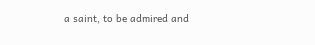a saint, to be admired and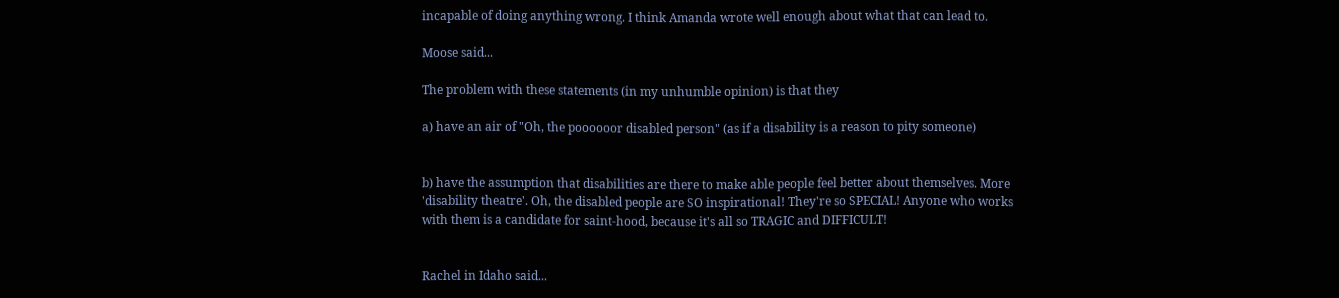incapable of doing anything wrong. I think Amanda wrote well enough about what that can lead to.

Moose said...

The problem with these statements (in my unhumble opinion) is that they

a) have an air of "Oh, the poooooor disabled person" (as if a disability is a reason to pity someone)


b) have the assumption that disabilities are there to make able people feel better about themselves. More 'disability theatre'. Oh, the disabled people are SO inspirational! They're so SPECIAL! Anyone who works with them is a candidate for saint-hood, because it's all so TRAGIC and DIFFICULT!


Rachel in Idaho said...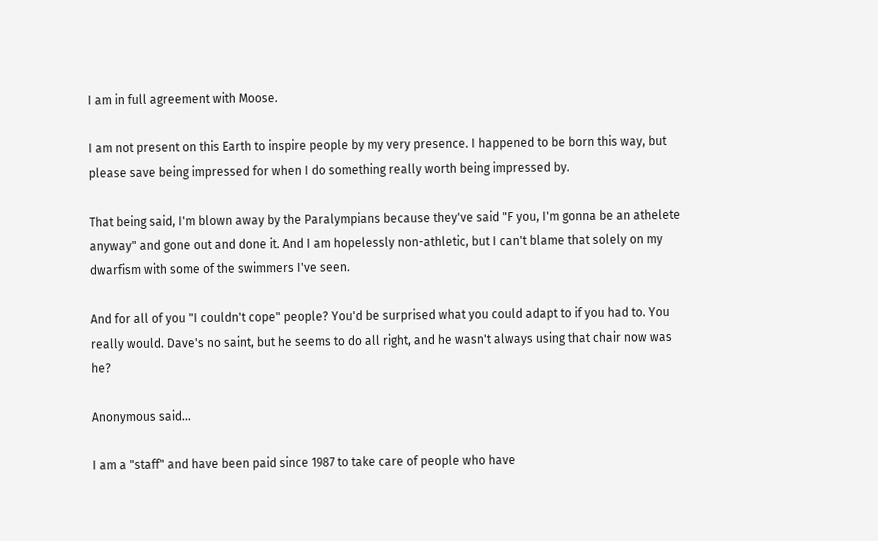I am in full agreement with Moose.

I am not present on this Earth to inspire people by my very presence. I happened to be born this way, but please save being impressed for when I do something really worth being impressed by.

That being said, I'm blown away by the Paralympians because they've said "F you, I'm gonna be an athelete anyway" and gone out and done it. And I am hopelessly non-athletic, but I can't blame that solely on my dwarfism with some of the swimmers I've seen.

And for all of you "I couldn't cope" people? You'd be surprised what you could adapt to if you had to. You really would. Dave's no saint, but he seems to do all right, and he wasn't always using that chair now was he?

Anonymous said...

I am a "staff" and have been paid since 1987 to take care of people who have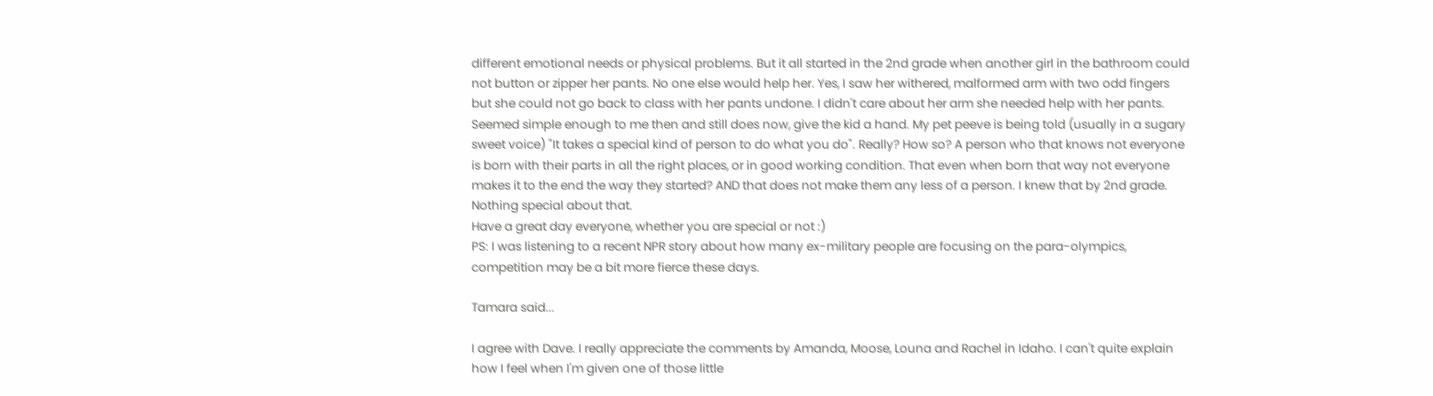different emotional needs or physical problems. But it all started in the 2nd grade when another girl in the bathroom could not button or zipper her pants. No one else would help her. Yes, I saw her withered, malformed arm with two odd fingers but she could not go back to class with her pants undone. I didn't care about her arm she needed help with her pants. Seemed simple enough to me then and still does now, give the kid a hand. My pet peeve is being told (usually in a sugary sweet voice) "It takes a special kind of person to do what you do". Really? How so? A person who that knows not everyone is born with their parts in all the right places, or in good working condition. That even when born that way not everyone makes it to the end the way they started? AND that does not make them any less of a person. I knew that by 2nd grade. Nothing special about that.
Have a great day everyone, whether you are special or not :)
PS: I was listening to a recent NPR story about how many ex-military people are focusing on the para-olympics, competition may be a bit more fierce these days.

Tamara said...

I agree with Dave. I really appreciate the comments by Amanda, Moose, Louna and Rachel in Idaho. I can't quite explain how I feel when I'm given one of those little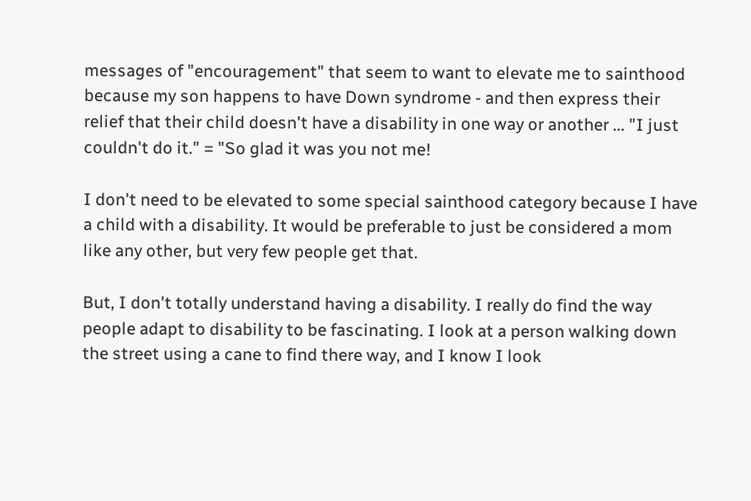messages of "encouragement" that seem to want to elevate me to sainthood because my son happens to have Down syndrome - and then express their relief that their child doesn't have a disability in one way or another ... "I just couldn't do it." = "So glad it was you not me!

I don't need to be elevated to some special sainthood category because I have a child with a disability. It would be preferable to just be considered a mom like any other, but very few people get that.

But, I don't totally understand having a disability. I really do find the way people adapt to disability to be fascinating. I look at a person walking down the street using a cane to find there way, and I know I look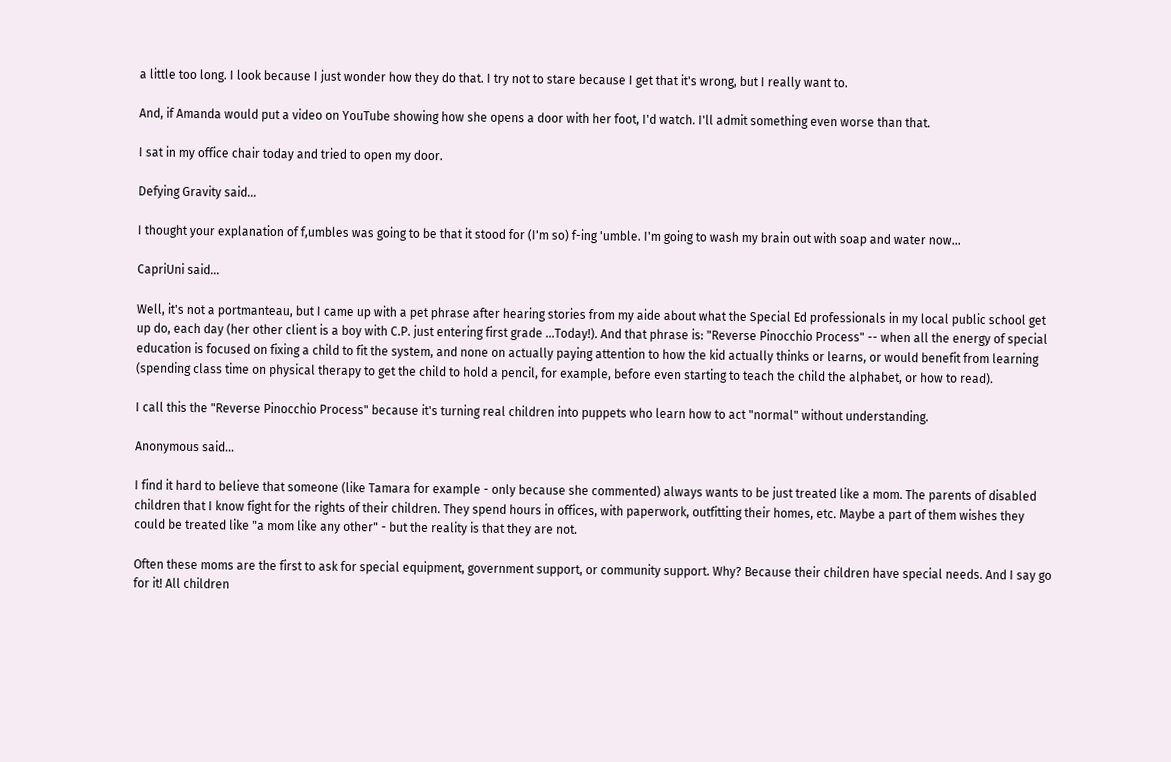a little too long. I look because I just wonder how they do that. I try not to stare because I get that it's wrong, but I really want to.

And, if Amanda would put a video on YouTube showing how she opens a door with her foot, I'd watch. I'll admit something even worse than that.

I sat in my office chair today and tried to open my door.

Defying Gravity said...

I thought your explanation of f,umbles was going to be that it stood for (I'm so) f-ing 'umble. I'm going to wash my brain out with soap and water now...

CapriUni said...

Well, it's not a portmanteau, but I came up with a pet phrase after hearing stories from my aide about what the Special Ed professionals in my local public school get up do, each day (her other client is a boy with C.P. just entering first grade ...Today!). And that phrase is: "Reverse Pinocchio Process" -- when all the energy of special education is focused on fixing a child to fit the system, and none on actually paying attention to how the kid actually thinks or learns, or would benefit from learning (spending class time on physical therapy to get the child to hold a pencil, for example, before even starting to teach the child the alphabet, or how to read).

I call this the "Reverse Pinocchio Process" because it's turning real children into puppets who learn how to act "normal" without understanding.

Anonymous said...

I find it hard to believe that someone (like Tamara for example - only because she commented) always wants to be just treated like a mom. The parents of disabled children that I know fight for the rights of their children. They spend hours in offices, with paperwork, outfitting their homes, etc. Maybe a part of them wishes they could be treated like "a mom like any other" - but the reality is that they are not.

Often these moms are the first to ask for special equipment, government support, or community support. Why? Because their children have special needs. And I say go for it! All children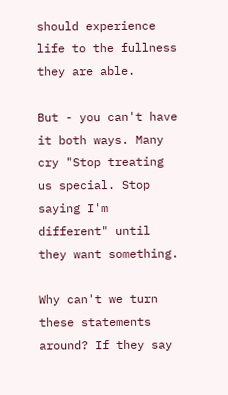should experience life to the fullness they are able.

But - you can't have it both ways. Many cry "Stop treating us special. Stop saying I'm different" until they want something.

Why can't we turn these statements around? If they say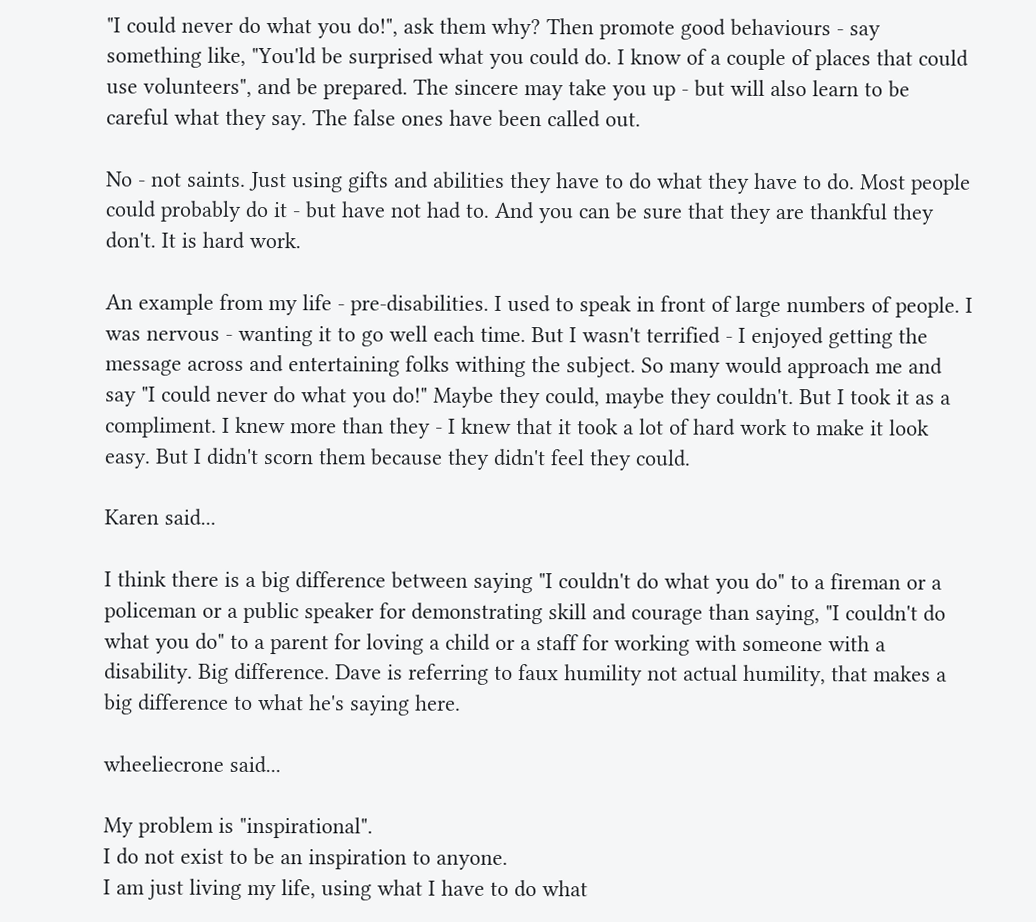"I could never do what you do!", ask them why? Then promote good behaviours - say something like, "You'ld be surprised what you could do. I know of a couple of places that could use volunteers", and be prepared. The sincere may take you up - but will also learn to be careful what they say. The false ones have been called out.

No - not saints. Just using gifts and abilities they have to do what they have to do. Most people could probably do it - but have not had to. And you can be sure that they are thankful they don't. It is hard work.

An example from my life - pre-disabilities. I used to speak in front of large numbers of people. I was nervous - wanting it to go well each time. But I wasn't terrified - I enjoyed getting the message across and entertaining folks withing the subject. So many would approach me and say "I could never do what you do!" Maybe they could, maybe they couldn't. But I took it as a compliment. I knew more than they - I knew that it took a lot of hard work to make it look easy. But I didn't scorn them because they didn't feel they could.

Karen said...

I think there is a big difference between saying "I couldn't do what you do" to a fireman or a policeman or a public speaker for demonstrating skill and courage than saying, "I couldn't do what you do" to a parent for loving a child or a staff for working with someone with a disability. Big difference. Dave is referring to faux humility not actual humility, that makes a big difference to what he's saying here.

wheeliecrone said...

My problem is "inspirational".
I do not exist to be an inspiration to anyone.
I am just living my life, using what I have to do what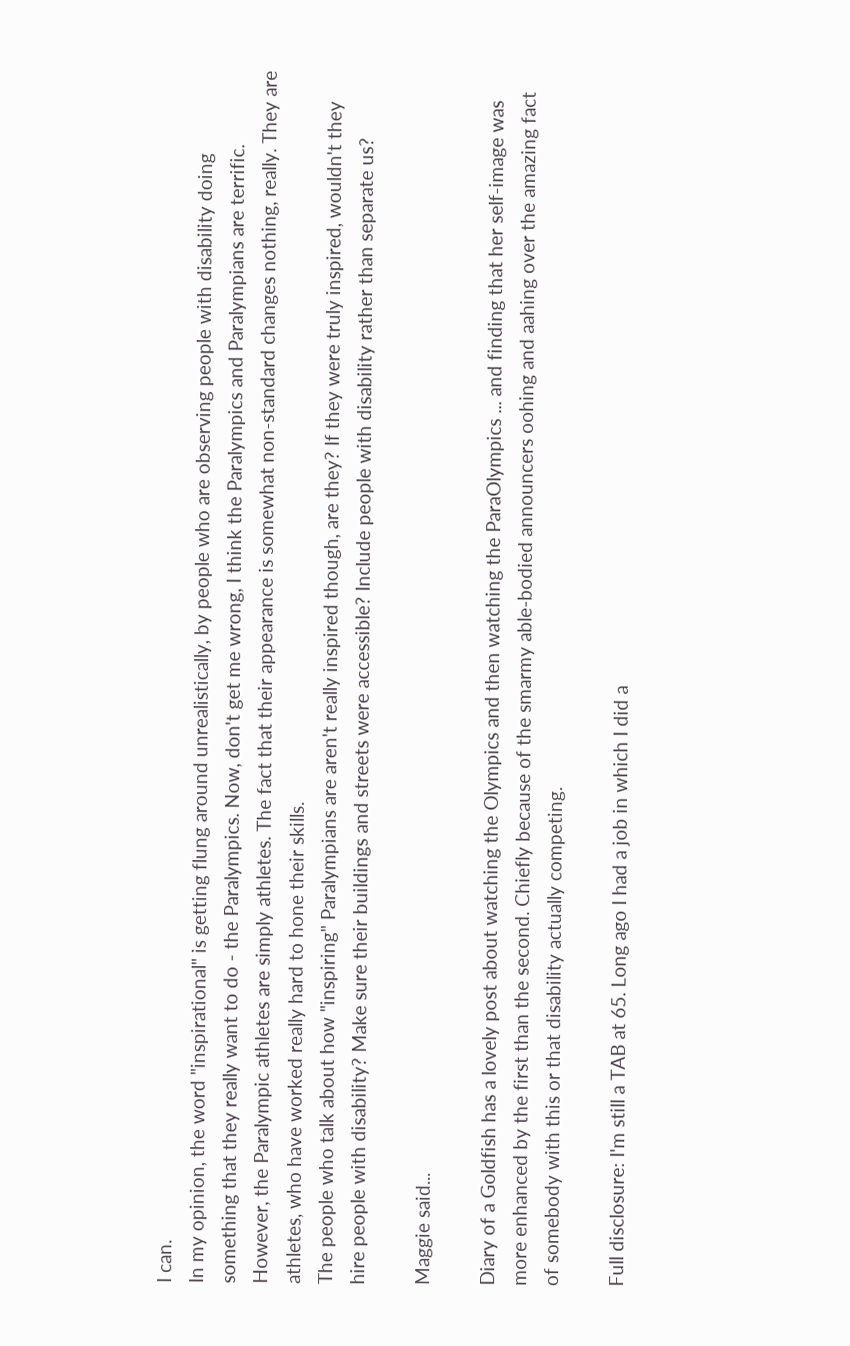I can.
In my opinion, the word "inspirational" is getting flung around unrealistically, by people who are observing people with disability doing something that they really want to do - the Paralympics. Now, don't get me wrong, I think the Paralympics and Paralympians are terrific. However, the Paralympic athletes are simply athletes. The fact that their appearance is somewhat non-standard changes nothing, really. They are athletes, who have worked really hard to hone their skills.
The people who talk about how "inspiring" Paralympians are aren't really inspired though, are they? If they were truly inspired, wouldn't they hire people with disability? Make sure their buildings and streets were accessible? Include people with disability rather than separate us?

Maggie said...

Diary of a Goldfish has a lovely post about watching the Olympics and then watching the ParaOlympics ... and finding that her self-image was more enhanced by the first than the second. Chiefly because of the smarmy able-bodied announcers oohing and aahing over the amazing fact of somebody with this or that disability actually competing.

Full disclosure: I'm still a TAB at 65. Long ago I had a job in which I did a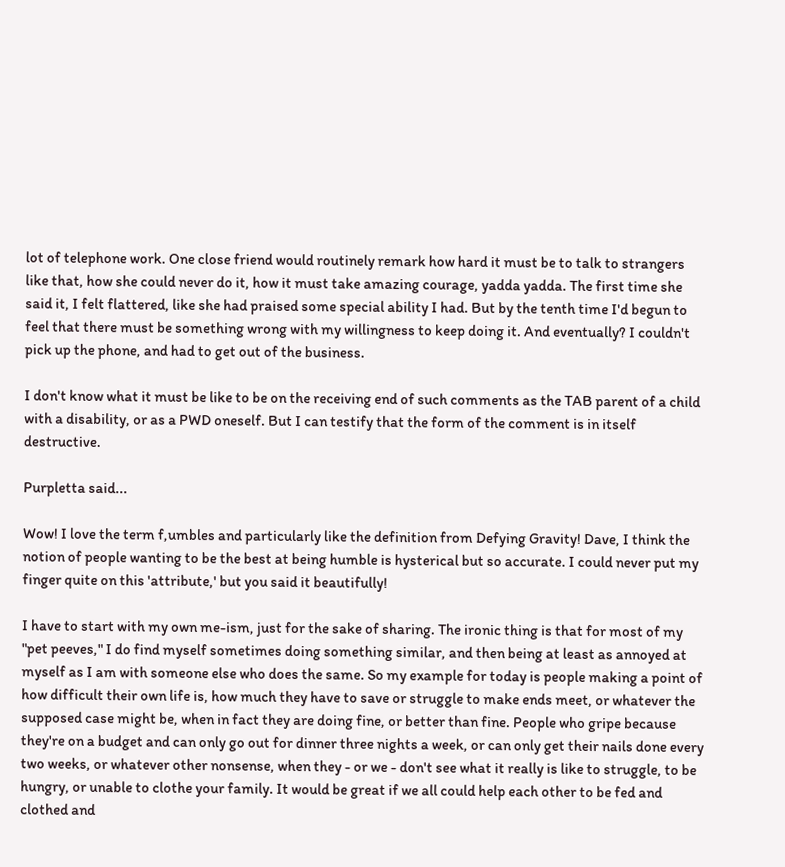lot of telephone work. One close friend would routinely remark how hard it must be to talk to strangers like that, how she could never do it, how it must take amazing courage, yadda yadda. The first time she said it, I felt flattered, like she had praised some special ability I had. But by the tenth time I'd begun to feel that there must be something wrong with my willingness to keep doing it. And eventually? I couldn't pick up the phone, and had to get out of the business.

I don't know what it must be like to be on the receiving end of such comments as the TAB parent of a child with a disability, or as a PWD oneself. But I can testify that the form of the comment is in itself destructive.

Purpletta said...

Wow! I love the term f,umbles and particularly like the definition from Defying Gravity! Dave, I think the notion of people wanting to be the best at being humble is hysterical but so accurate. I could never put my finger quite on this 'attribute,' but you said it beautifully!

I have to start with my own me-ism, just for the sake of sharing. The ironic thing is that for most of my "pet peeves," I do find myself sometimes doing something similar, and then being at least as annoyed at myself as I am with someone else who does the same. So my example for today is people making a point of how difficult their own life is, how much they have to save or struggle to make ends meet, or whatever the supposed case might be, when in fact they are doing fine, or better than fine. People who gripe because they're on a budget and can only go out for dinner three nights a week, or can only get their nails done every two weeks, or whatever other nonsense, when they - or we - don't see what it really is like to struggle, to be hungry, or unable to clothe your family. It would be great if we all could help each other to be fed and clothed and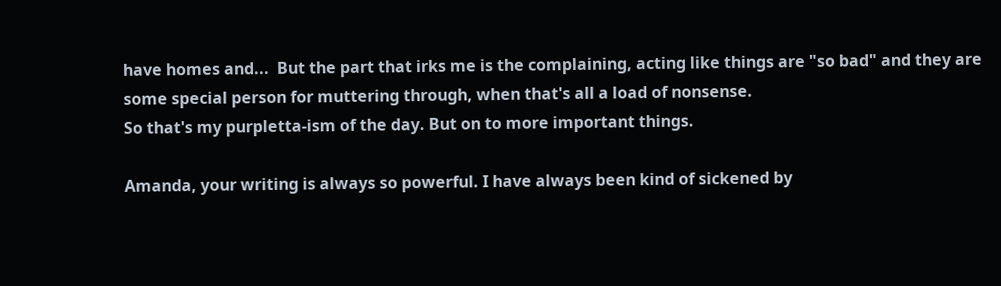have homes and...  But the part that irks me is the complaining, acting like things are "so bad" and they are some special person for muttering through, when that's all a load of nonsense.
So that's my purpletta-ism of the day. But on to more important things.

Amanda, your writing is always so powerful. I have always been kind of sickened by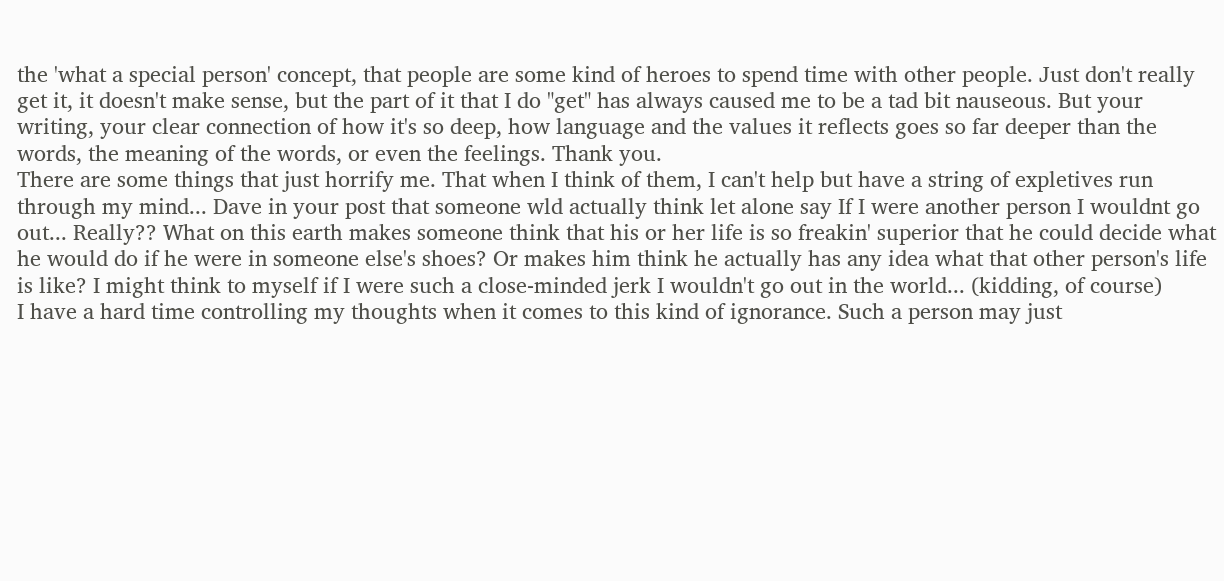the 'what a special person' concept, that people are some kind of heroes to spend time with other people. Just don't really get it, it doesn't make sense, but the part of it that I do "get" has always caused me to be a tad bit nauseous. But your writing, your clear connection of how it's so deep, how language and the values it reflects goes so far deeper than the words, the meaning of the words, or even the feelings. Thank you.
There are some things that just horrify me. That when I think of them, I can't help but have a string of expletives run through my mind... Dave in your post that someone wld actually think let alone say If I were another person I wouldnt go out... Really?? What on this earth makes someone think that his or her life is so freakin' superior that he could decide what he would do if he were in someone else's shoes? Or makes him think he actually has any idea what that other person's life is like? I might think to myself if I were such a close-minded jerk I wouldn't go out in the world... (kidding, of course)
I have a hard time controlling my thoughts when it comes to this kind of ignorance. Such a person may just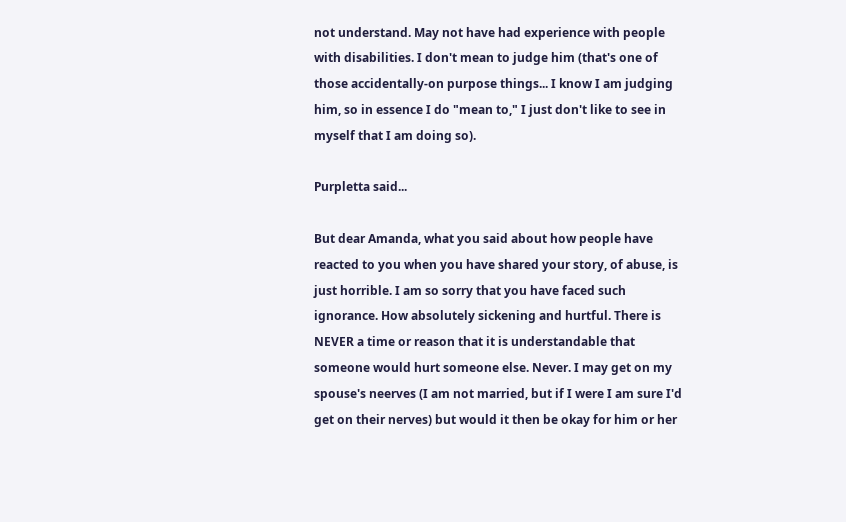not understand. May not have had experience with people with disabilities. I don't mean to judge him (that's one of those accidentally-on purpose things... I know I am judging him, so in essence I do "mean to," I just don't like to see in myself that I am doing so).

Purpletta said...

But dear Amanda, what you said about how people have reacted to you when you have shared your story, of abuse, is just horrible. I am so sorry that you have faced such ignorance. How absolutely sickening and hurtful. There is NEVER a time or reason that it is understandable that someone would hurt someone else. Never. I may get on my spouse's neerves (I am not married, but if I were I am sure I'd get on their nerves) but would it then be okay for him or her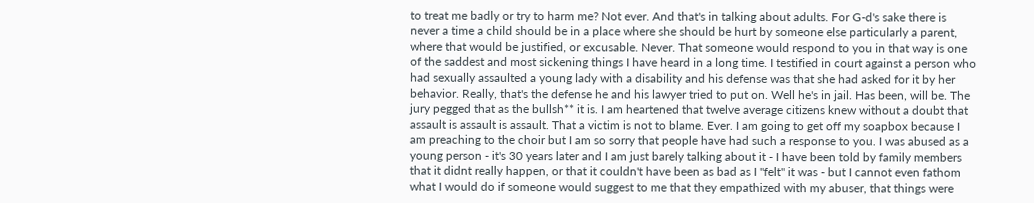to treat me badly or try to harm me? Not ever. And that's in talking about adults. For G-d's sake there is never a time a child should be in a place where she should be hurt by someone else particularly a parent, where that would be justified, or excusable. Never. That someone would respond to you in that way is one of the saddest and most sickening things I have heard in a long time. I testified in court against a person who had sexually assaulted a young lady with a disability and his defense was that she had asked for it by her behavior. Really, that's the defense he and his lawyer tried to put on. Well he's in jail. Has been, will be. The jury pegged that as the bullsh** it is. I am heartened that twelve average citizens knew without a doubt that assault is assault is assault. That a victim is not to blame. Ever. I am going to get off my soapbox because I am preaching to the choir but I am so sorry that people have had such a response to you. I was abused as a young person - it's 30 years later and I am just barely talking about it - I have been told by family members that it didnt really happen, or that it couldn't have been as bad as I "felt" it was - but I cannot even fathom what I would do if someone would suggest to me that they empathized with my abuser, that things were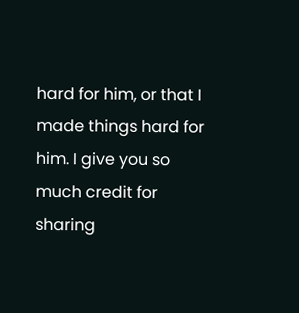hard for him, or that I made things hard for him. I give you so much credit for sharing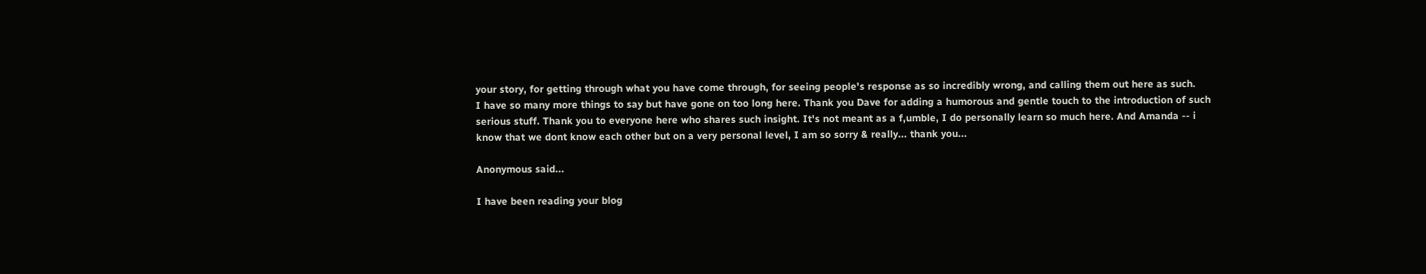your story, for getting through what you have come through, for seeing people's response as so incredibly wrong, and calling them out here as such.
I have so many more things to say but have gone on too long here. Thank you Dave for adding a humorous and gentle touch to the introduction of such serious stuff. Thank you to everyone here who shares such insight. It's not meant as a f,umble, I do personally learn so much here. And Amanda -- i know that we dont know each other but on a very personal level, I am so sorry & really... thank you...

Anonymous said...

I have been reading your blog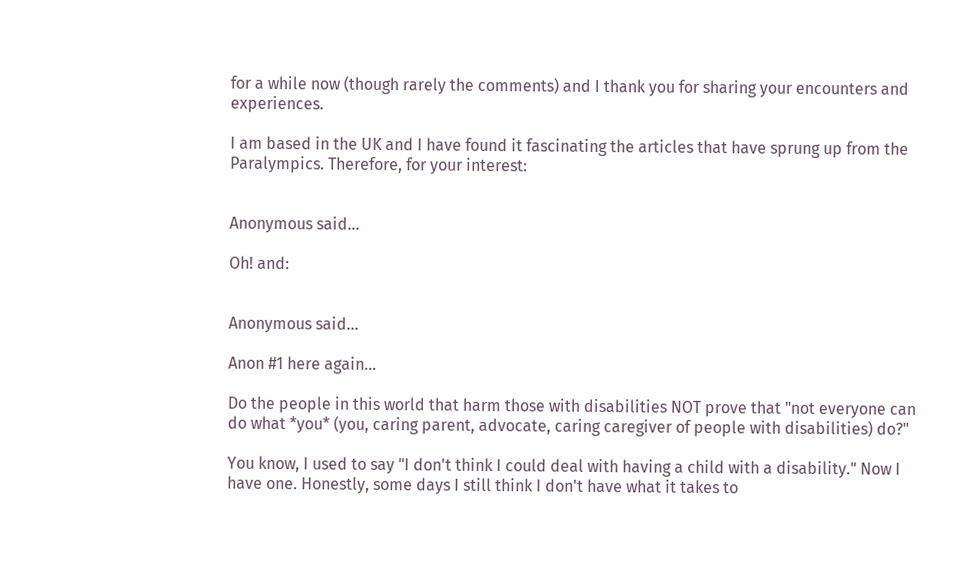for a while now (though rarely the comments) and I thank you for sharing your encounters and experiences.

I am based in the UK and I have found it fascinating the articles that have sprung up from the Paralympics. Therefore, for your interest:


Anonymous said...

Oh! and:


Anonymous said...

Anon #1 here again...

Do the people in this world that harm those with disabilities NOT prove that "not everyone can do what *you* (you, caring parent, advocate, caring caregiver of people with disabilities) do?"

You know, I used to say "I don't think I could deal with having a child with a disability." Now I have one. Honestly, some days I still think I don't have what it takes to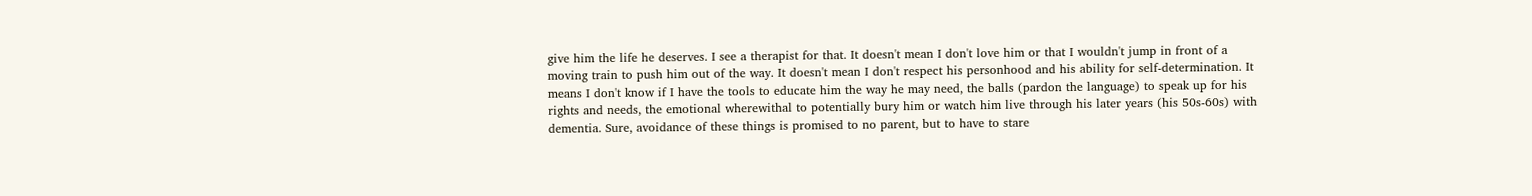give him the life he deserves. I see a therapist for that. It doesn't mean I don't love him or that I wouldn't jump in front of a moving train to push him out of the way. It doesn't mean I don't respect his personhood and his ability for self-determination. It means I don't know if I have the tools to educate him the way he may need, the balls (pardon the language) to speak up for his rights and needs, the emotional wherewithal to potentially bury him or watch him live through his later years (his 50s-60s) with dementia. Sure, avoidance of these things is promised to no parent, but to have to stare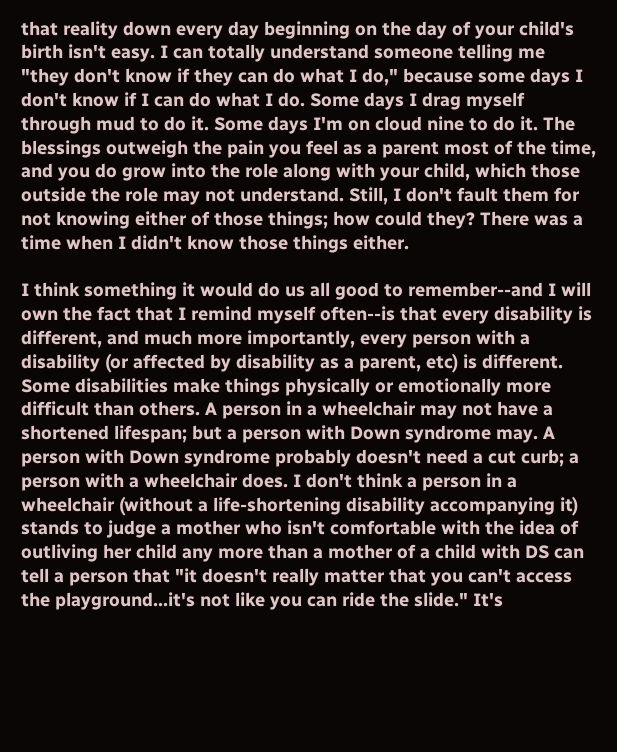that reality down every day beginning on the day of your child's birth isn't easy. I can totally understand someone telling me "they don't know if they can do what I do," because some days I don't know if I can do what I do. Some days I drag myself through mud to do it. Some days I'm on cloud nine to do it. The blessings outweigh the pain you feel as a parent most of the time, and you do grow into the role along with your child, which those outside the role may not understand. Still, I don't fault them for not knowing either of those things; how could they? There was a time when I didn't know those things either.

I think something it would do us all good to remember--and I will own the fact that I remind myself often--is that every disability is different, and much more importantly, every person with a disability (or affected by disability as a parent, etc) is different. Some disabilities make things physically or emotionally more difficult than others. A person in a wheelchair may not have a shortened lifespan; but a person with Down syndrome may. A person with Down syndrome probably doesn't need a cut curb; a person with a wheelchair does. I don't think a person in a wheelchair (without a life-shortening disability accompanying it) stands to judge a mother who isn't comfortable with the idea of outliving her child any more than a mother of a child with DS can tell a person that "it doesn't really matter that you can't access the playground...it's not like you can ride the slide." It's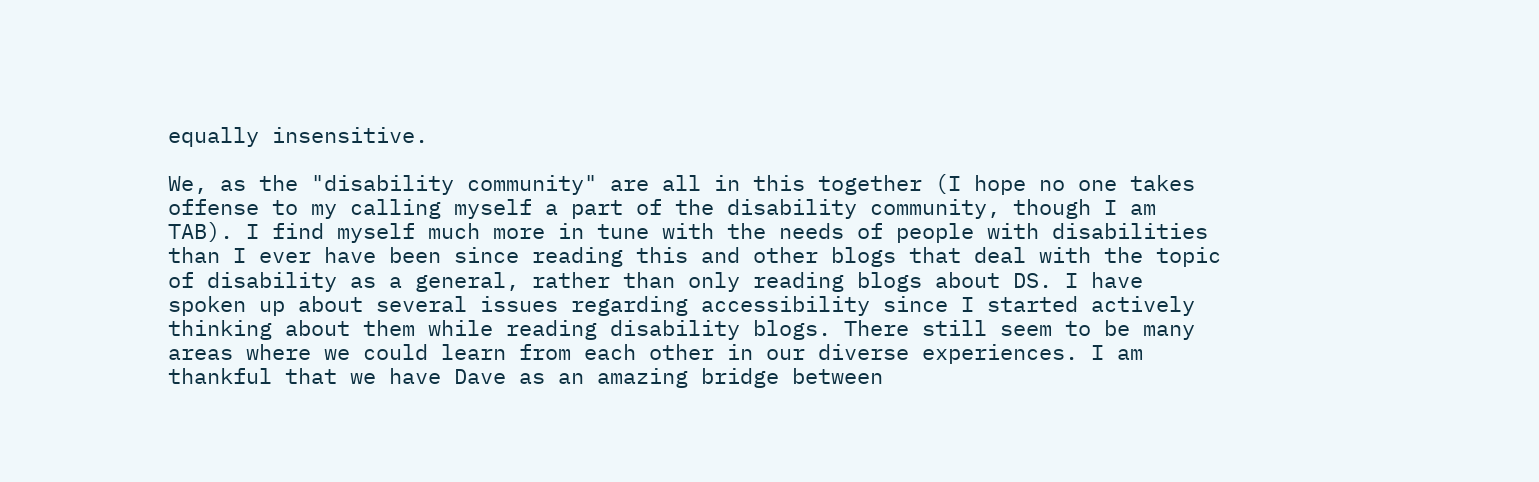equally insensitive.

We, as the "disability community" are all in this together (I hope no one takes offense to my calling myself a part of the disability community, though I am TAB). I find myself much more in tune with the needs of people with disabilities than I ever have been since reading this and other blogs that deal with the topic of disability as a general, rather than only reading blogs about DS. I have spoken up about several issues regarding accessibility since I started actively thinking about them while reading disability blogs. There still seem to be many areas where we could learn from each other in our diverse experiences. I am thankful that we have Dave as an amazing bridge between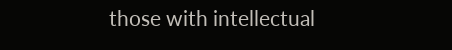those with intellectual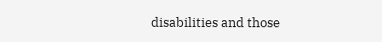disabilities and those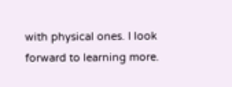with physical ones. I look forward to learning more.